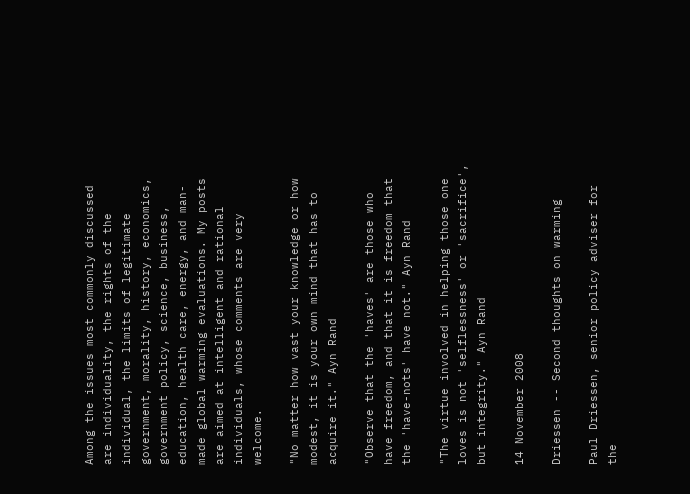Among the issues most commonly discussed are individuality, the rights of the individual, the limits of legitimate government, morality, history, economics, government policy, science, business, education, health care, energy, and man-made global warming evaluations. My posts are aimed at intelligent and rational individuals, whose comments are very welcome.

"No matter how vast your knowledge or how modest, it is your own mind that has to acquire it." Ayn Rand

"Observe that the 'haves' are those who have freedom, and that it is freedom that the 'have-nots' have not." Ayn Rand

"The virtue involved in helping those one loves is not 'selflessness' or 'sacrifice', but integrity." Ayn Rand

14 November 2008

Driessen -- Second thoughts on warming

Paul Driessen, senior policy adviser for the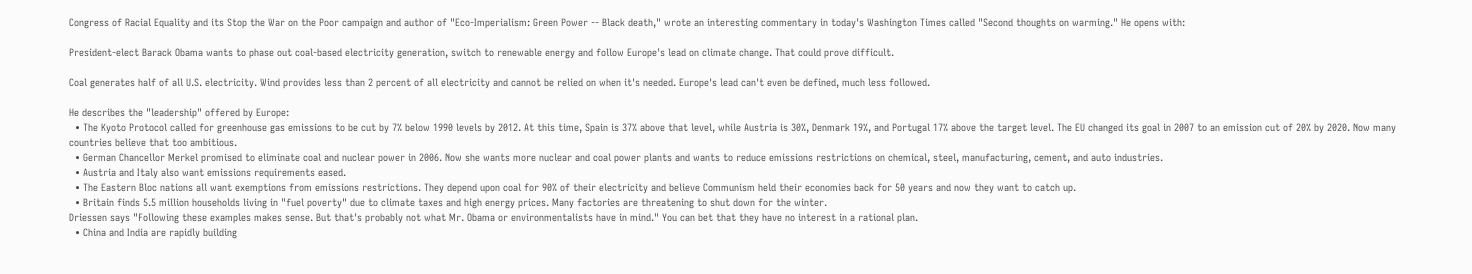Congress of Racial Equality and its Stop the War on the Poor campaign and author of "Eco-Imperialism: Green Power -- Black death," wrote an interesting commentary in today's Washington Times called "Second thoughts on warming." He opens with:

President-elect Barack Obama wants to phase out coal-based electricity generation, switch to renewable energy and follow Europe's lead on climate change. That could prove difficult.

Coal generates half of all U.S. electricity. Wind provides less than 2 percent of all electricity and cannot be relied on when it's needed. Europe's lead can't even be defined, much less followed.

He describes the "leadership" offered by Europe:
  • The Kyoto Protocol called for greenhouse gas emissions to be cut by 7% below 1990 levels by 2012. At this time, Spain is 37% above that level, while Austria is 30%, Denmark 19%, and Portugal 17% above the target level. The EU changed its goal in 2007 to an emission cut of 20% by 2020. Now many countries believe that too ambitious.
  • German Chancellor Merkel promised to eliminate coal and nuclear power in 2006. Now she wants more nuclear and coal power plants and wants to reduce emissions restrictions on chemical, steel, manufacturing, cement, and auto industries.
  • Austria and Italy also want emissions requirements eased.
  • The Eastern Bloc nations all want exemptions from emissions restrictions. They depend upon coal for 90% of their electricity and believe Communism held their economies back for 50 years and now they want to catch up.
  • Britain finds 5.5 million households living in "fuel poverty" due to climate taxes and high energy prices. Many factories are threatening to shut down for the winter.
Driessen says "Following these examples makes sense. But that's probably not what Mr. Obama or environmentalists have in mind." You can bet that they have no interest in a rational plan.
  • China and India are rapidly building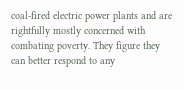coal-fired electric power plants and are rightfully mostly concerned with combating poverty. They figure they can better respond to any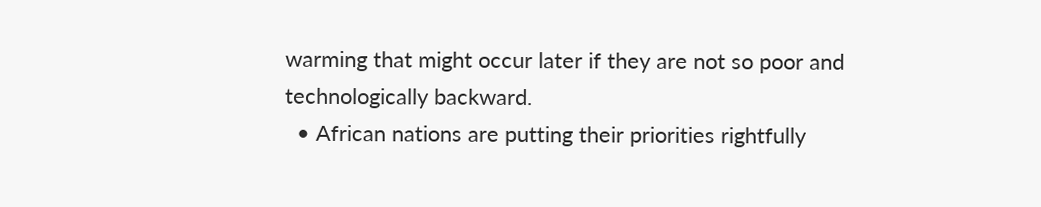warming that might occur later if they are not so poor and technologically backward.
  • African nations are putting their priorities rightfully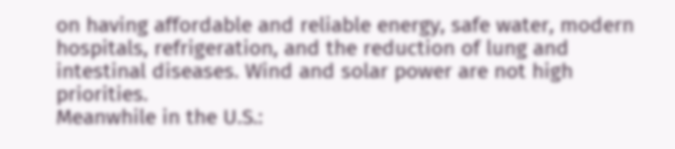on having affordable and reliable energy, safe water, modern hospitals, refrigeration, and the reduction of lung and intestinal diseases. Wind and solar power are not high priorities.
Meanwhile in the U.S.: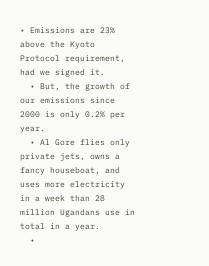• Emissions are 23% above the Kyoto Protocol requirement, had we signed it.
  • But, the growth of our emissions since 2000 is only 0.2% per year.
  • Al Gore flies only private jets, owns a fancy houseboat, and uses more electricity in a week than 28 million Ugandans use in total in a year.
  •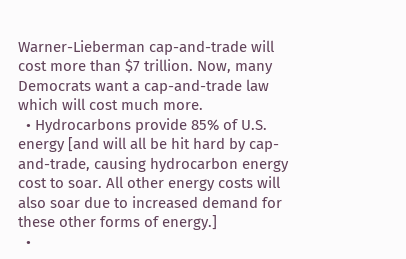Warner-Lieberman cap-and-trade will cost more than $7 trillion. Now, many Democrats want a cap-and-trade law which will cost much more.
  • Hydrocarbons provide 85% of U.S. energy [and will all be hit hard by cap-and-trade, causing hydrocarbon energy cost to soar. All other energy costs will also soar due to increased demand for these other forms of energy.]
  •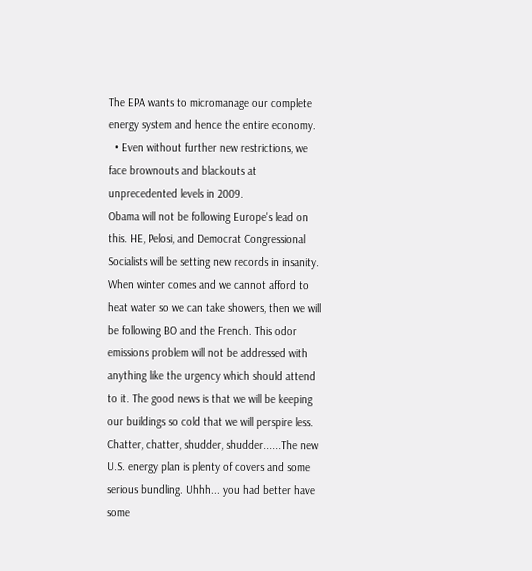The EPA wants to micromanage our complete energy system and hence the entire economy.
  • Even without further new restrictions, we face brownouts and blackouts at unprecedented levels in 2009.
Obama will not be following Europe's lead on this. HE, Pelosi, and Democrat Congressional Socialists will be setting new records in insanity. When winter comes and we cannot afford to heat water so we can take showers, then we will be following BO and the French. This odor emissions problem will not be addressed with anything like the urgency which should attend to it. The good news is that we will be keeping our buildings so cold that we will perspire less. Chatter, chatter, shudder, shudder......The new U.S. energy plan is plenty of covers and some serious bundling. Uhhh... you had better have some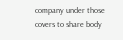company under those covers to share body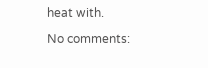heat with.

No comments: